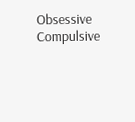Obsessive Compulsive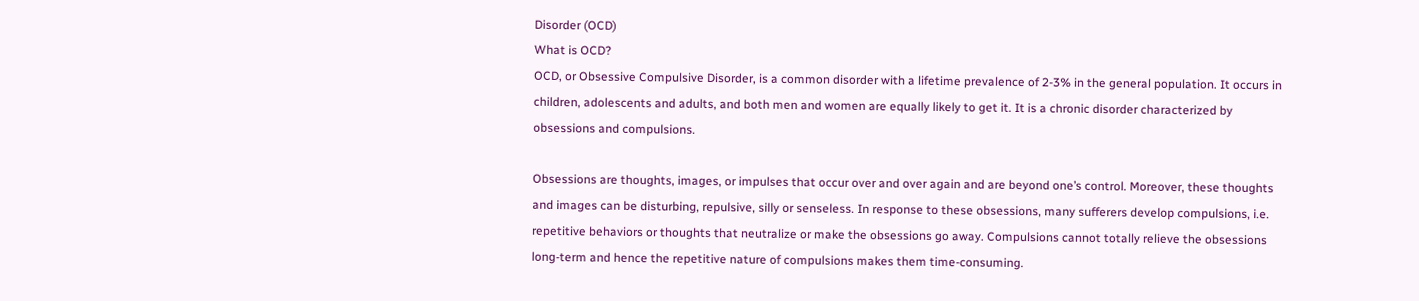Disorder (OCD)
What is OCD?
OCD, or Obsessive Compulsive Disorder, is a common disorder with a lifetime prevalence of 2-3% in the general population. It occurs in children, adolescents and adults, and both men and women are equally likely to get it. It is a chronic disorder characterized by obsessions and compulsions.

Obsessions are thoughts, images, or impulses that occur over and over again and are beyond one’s control. Moreover, these thoughts and images can be disturbing, repulsive, silly or senseless. In response to these obsessions, many sufferers develop compulsions, i.e. repetitive behaviors or thoughts that neutralize or make the obsessions go away. Compulsions cannot totally relieve the obsessions long-term and hence the repetitive nature of compulsions makes them time-consuming.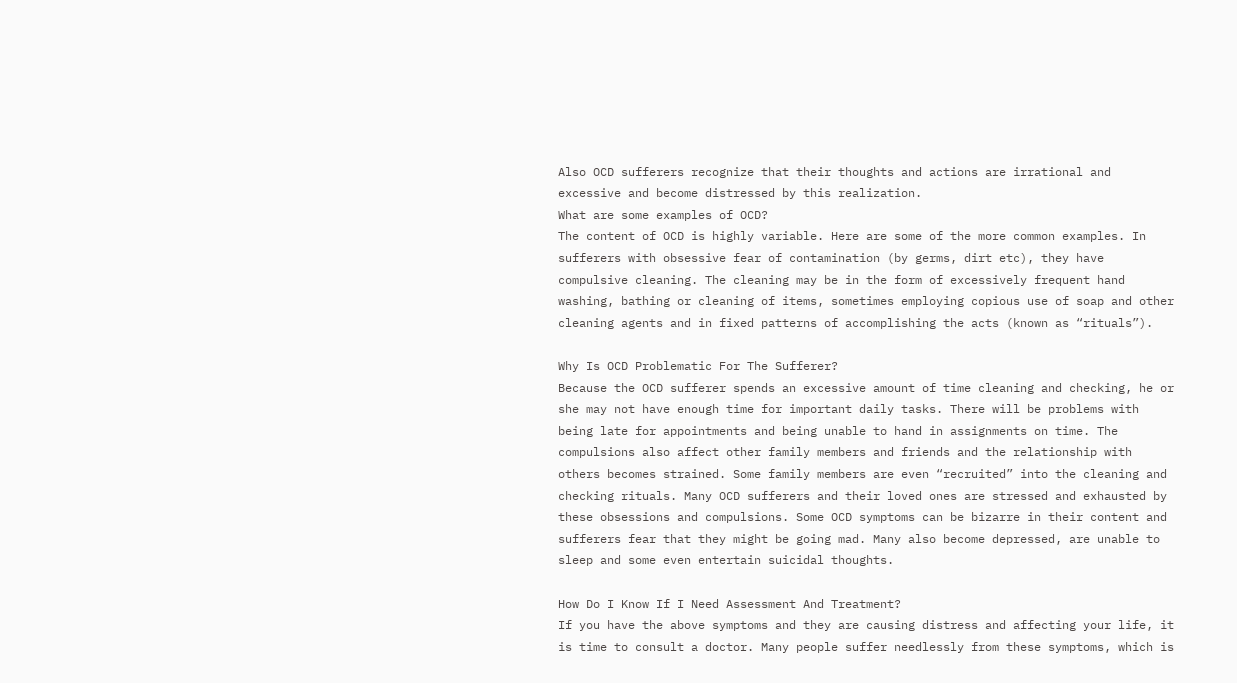Also OCD sufferers recognize that their thoughts and actions are irrational and excessive and become distressed by this realization.
What are some examples of OCD?
The content of OCD is highly variable. Here are some of the more common examples. In sufferers with obsessive fear of contamination (by germs, dirt etc), they have compulsive cleaning. The cleaning may be in the form of excessively frequent hand washing, bathing or cleaning of items, sometimes employing copious use of soap and other cleaning agents and in fixed patterns of accomplishing the acts (known as “rituals”).

Why Is OCD Problematic For The Sufferer?
Because the OCD sufferer spends an excessive amount of time cleaning and checking, he or she may not have enough time for important daily tasks. There will be problems with being late for appointments and being unable to hand in assignments on time. The compulsions also affect other family members and friends and the relationship with others becomes strained. Some family members are even “recruited” into the cleaning and checking rituals. Many OCD sufferers and their loved ones are stressed and exhausted by these obsessions and compulsions. Some OCD symptoms can be bizarre in their content and sufferers fear that they might be going mad. Many also become depressed, are unable to sleep and some even entertain suicidal thoughts.

How Do I Know If I Need Assessment And Treatment?
If you have the above symptoms and they are causing distress and affecting your life, it is time to consult a doctor. Many people suffer needlessly from these symptoms, which is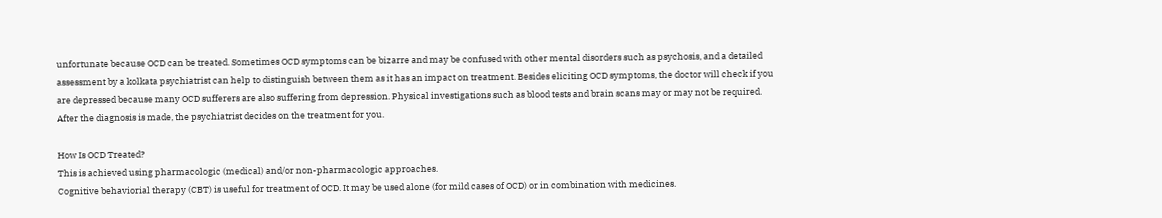unfortunate because OCD can be treated. Sometimes OCD symptoms can be bizarre and may be confused with other mental disorders such as psychosis, and a detailed assessment by a kolkata psychiatrist can help to distinguish between them as it has an impact on treatment. Besides eliciting OCD symptoms, the doctor will check if you are depressed because many OCD sufferers are also suffering from depression. Physical investigations such as blood tests and brain scans may or may not be required. After the diagnosis is made, the psychiatrist decides on the treatment for you.

How Is OCD Treated?
This is achieved using pharmacologic (medical) and/or non-pharmacologic approaches.
Cognitive behaviorial therapy (CBT) is useful for treatment of OCD. It may be used alone (for mild cases of OCD) or in combination with medicines.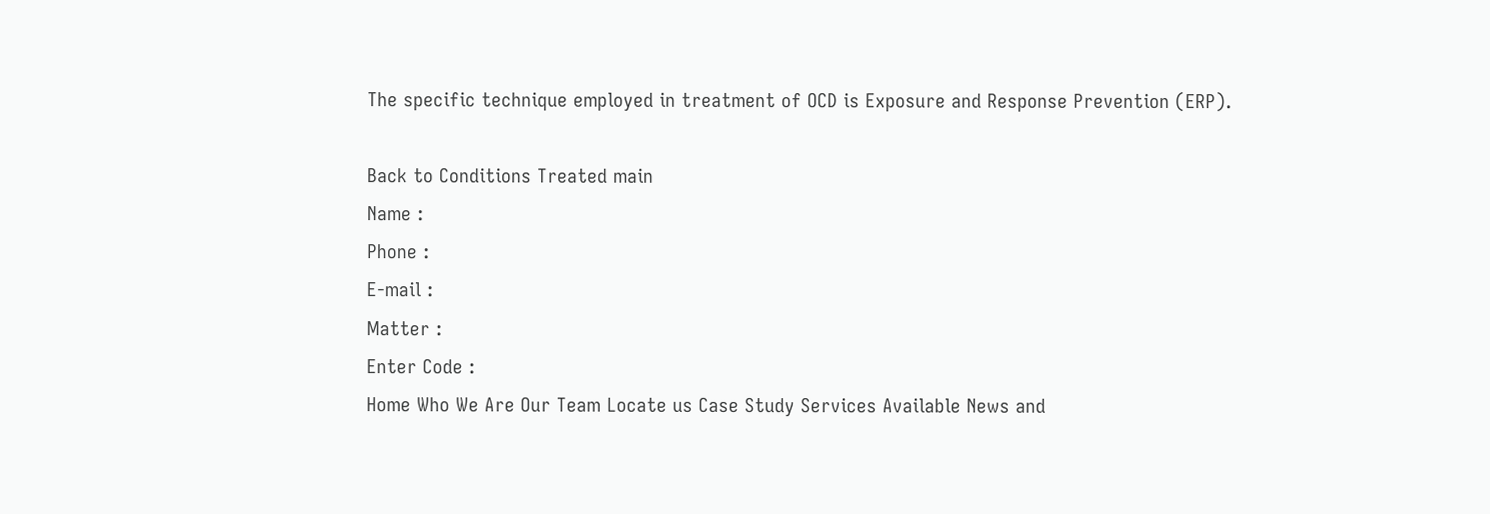The specific technique employed in treatment of OCD is Exposure and Response Prevention (ERP).

Back to Conditions Treated main
Name :
Phone :
E-mail :
Matter :
Enter Code :
Home Who We Are Our Team Locate us Case Study Services Available News and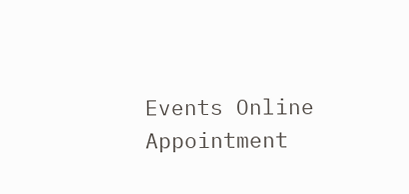Events Online Appointment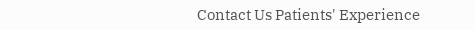Contact Us Patients' Experience